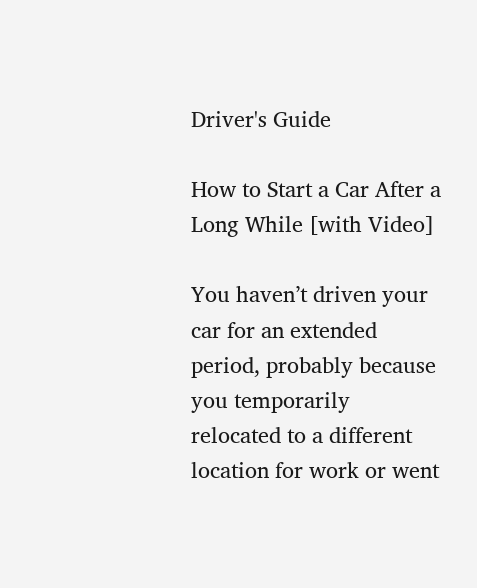Driver's Guide

How to Start a Car After a Long While [with Video]

You haven’t driven your car for an extended period, probably because you temporarily relocated to a different location for work or went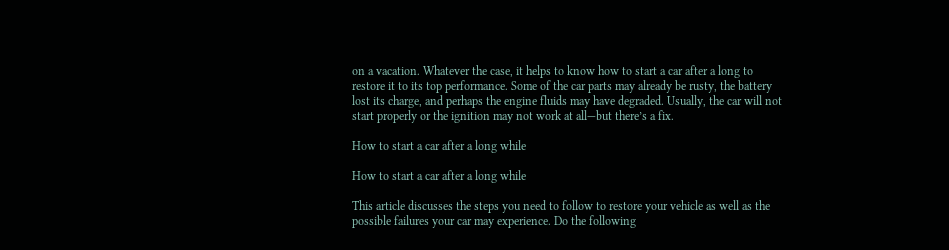on a vacation. Whatever the case, it helps to know how to start a car after a long to restore it to its top performance. Some of the car parts may already be rusty, the battery lost its charge, and perhaps the engine fluids may have degraded. Usually, the car will not start properly or the ignition may not work at all—but there’s a fix.

How to start a car after a long while

How to start a car after a long while

This article discusses the steps you need to follow to restore your vehicle as well as the possible failures your car may experience. Do the following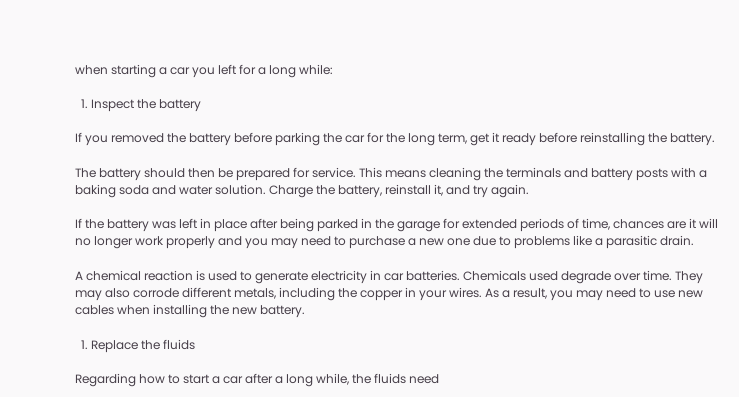when starting a car you left for a long while:

  1. Inspect the battery

If you removed the battery before parking the car for the long term, get it ready before reinstalling the battery.

The battery should then be prepared for service. This means cleaning the terminals and battery posts with a baking soda and water solution. Charge the battery, reinstall it, and try again.

If the battery was left in place after being parked in the garage for extended periods of time, chances are it will no longer work properly and you may need to purchase a new one due to problems like a parasitic drain.

A chemical reaction is used to generate electricity in car batteries. Chemicals used degrade over time. They may also corrode different metals, including the copper in your wires. As a result, you may need to use new cables when installing the new battery.

  1. Replace the fluids

Regarding how to start a car after a long while, the fluids need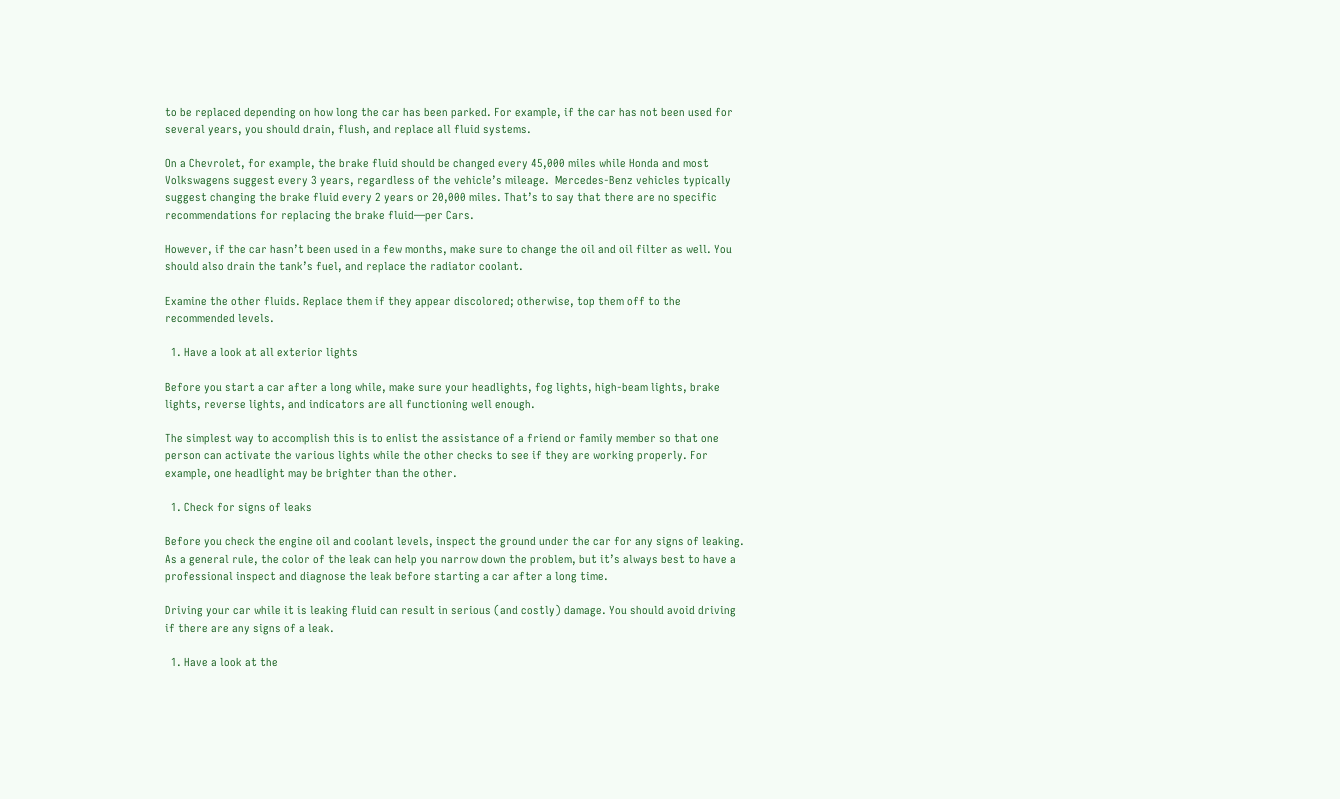to be replaced depending on how long the car has been parked. For example, if the car has not been used for several years, you should drain, flush, and replace all fluid systems.

On a Chevrolet, for example, the brake fluid should be changed every 45,000 miles while Honda and most Volkswagens suggest every 3 years, regardless of the vehicle’s mileage.  Mercedes-Benz vehicles typically suggest changing the brake fluid every 2 years or 20,000 miles. That’s to say that there are no specific recommendations for replacing the brake fluid—per Cars.

However, if the car hasn’t been used in a few months, make sure to change the oil and oil filter as well. You should also drain the tank’s fuel, and replace the radiator coolant.

Examine the other fluids. Replace them if they appear discolored; otherwise, top them off to the recommended levels.

  1. Have a look at all exterior lights

Before you start a car after a long while, make sure your headlights, fog lights, high-beam lights, brake lights, reverse lights, and indicators are all functioning well enough.

The simplest way to accomplish this is to enlist the assistance of a friend or family member so that one person can activate the various lights while the other checks to see if they are working properly. For example, one headlight may be brighter than the other.

  1. Check for signs of leaks

Before you check the engine oil and coolant levels, inspect the ground under the car for any signs of leaking. As a general rule, the color of the leak can help you narrow down the problem, but it’s always best to have a professional inspect and diagnose the leak before starting a car after a long time.

Driving your car while it is leaking fluid can result in serious (and costly) damage. You should avoid driving if there are any signs of a leak.

  1. Have a look at the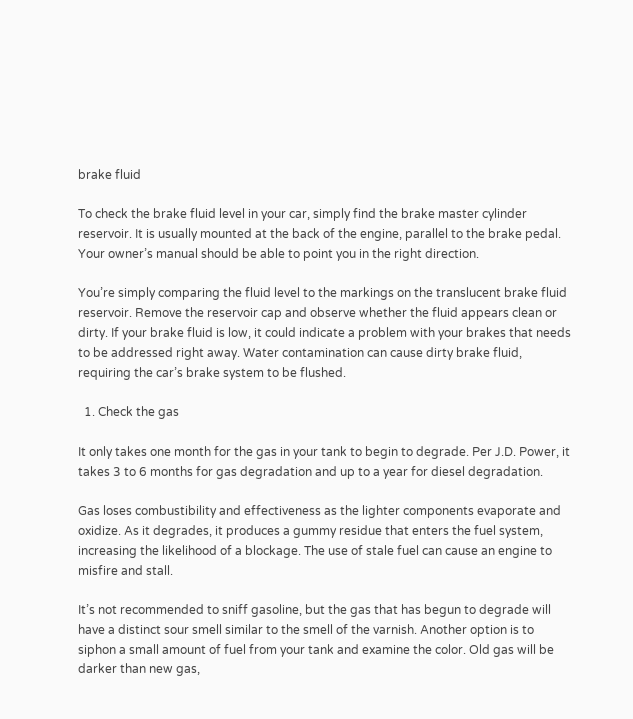brake fluid

To check the brake fluid level in your car, simply find the brake master cylinder reservoir. It is usually mounted at the back of the engine, parallel to the brake pedal. Your owner’s manual should be able to point you in the right direction.

You’re simply comparing the fluid level to the markings on the translucent brake fluid reservoir. Remove the reservoir cap and observe whether the fluid appears clean or dirty. If your brake fluid is low, it could indicate a problem with your brakes that needs to be addressed right away. Water contamination can cause dirty brake fluid, requiring the car’s brake system to be flushed.

  1. Check the gas

It only takes one month for the gas in your tank to begin to degrade. Per J.D. Power, it takes 3 to 6 months for gas degradation and up to a year for diesel degradation.

Gas loses combustibility and effectiveness as the lighter components evaporate and oxidize. As it degrades, it produces a gummy residue that enters the fuel system, increasing the likelihood of a blockage. The use of stale fuel can cause an engine to misfire and stall.

It’s not recommended to sniff gasoline, but the gas that has begun to degrade will have a distinct sour smell similar to the smell of the varnish. Another option is to siphon a small amount of fuel from your tank and examine the color. Old gas will be darker than new gas,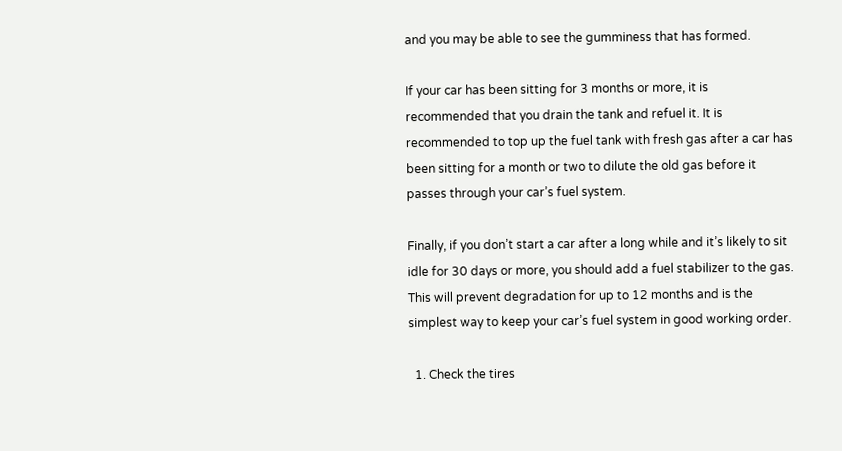and you may be able to see the gumminess that has formed.

If your car has been sitting for 3 months or more, it is recommended that you drain the tank and refuel it. It is recommended to top up the fuel tank with fresh gas after a car has been sitting for a month or two to dilute the old gas before it passes through your car’s fuel system.

Finally, if you don’t start a car after a long while and it’s likely to sit idle for 30 days or more, you should add a fuel stabilizer to the gas. This will prevent degradation for up to 12 months and is the simplest way to keep your car’s fuel system in good working order.

  1. Check the tires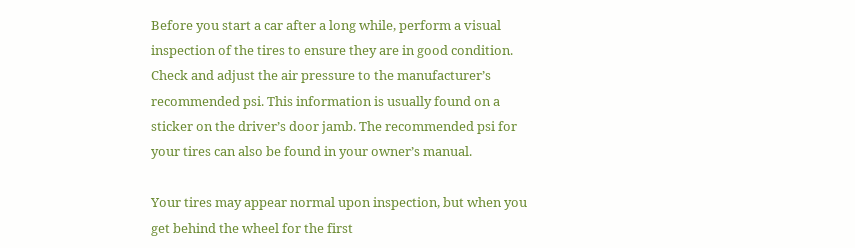Before you start a car after a long while, perform a visual inspection of the tires to ensure they are in good condition. Check and adjust the air pressure to the manufacturer’s recommended psi. This information is usually found on a sticker on the driver’s door jamb. The recommended psi for your tires can also be found in your owner’s manual.

Your tires may appear normal upon inspection, but when you get behind the wheel for the first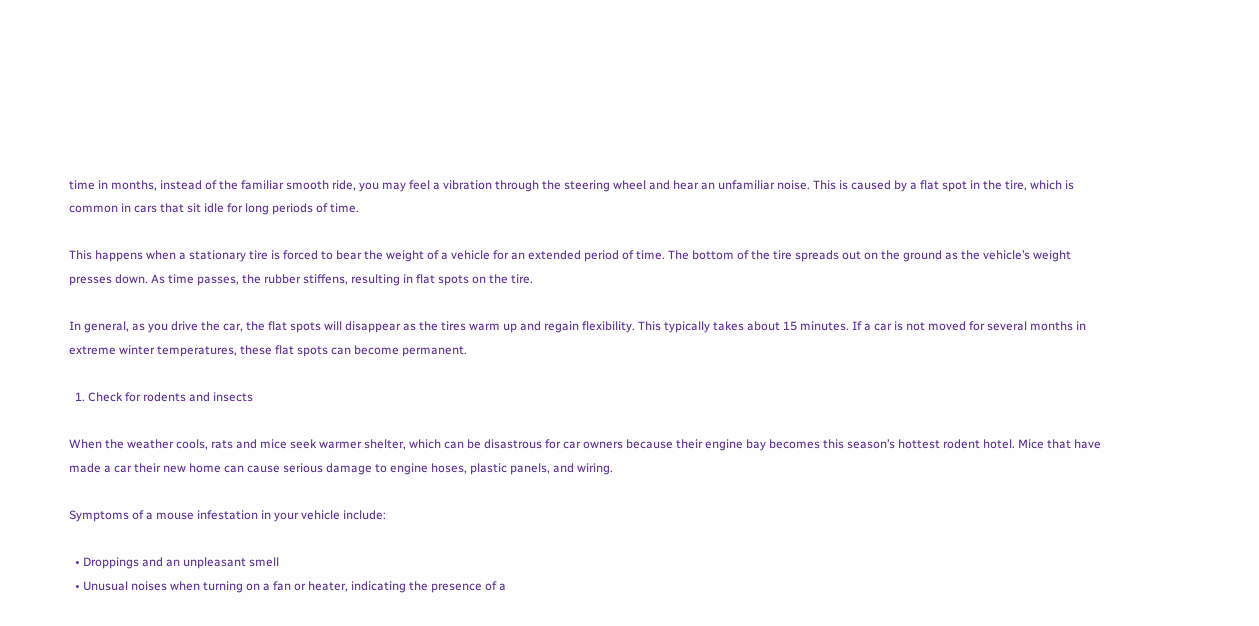time in months, instead of the familiar smooth ride, you may feel a vibration through the steering wheel and hear an unfamiliar noise. This is caused by a flat spot in the tire, which is common in cars that sit idle for long periods of time.

This happens when a stationary tire is forced to bear the weight of a vehicle for an extended period of time. The bottom of the tire spreads out on the ground as the vehicle’s weight presses down. As time passes, the rubber stiffens, resulting in flat spots on the tire.

In general, as you drive the car, the flat spots will disappear as the tires warm up and regain flexibility. This typically takes about 15 minutes. If a car is not moved for several months in extreme winter temperatures, these flat spots can become permanent.

  1. Check for rodents and insects

When the weather cools, rats and mice seek warmer shelter, which can be disastrous for car owners because their engine bay becomes this season’s hottest rodent hotel. Mice that have made a car their new home can cause serious damage to engine hoses, plastic panels, and wiring.

Symptoms of a mouse infestation in your vehicle include:

  • Droppings and an unpleasant smell
  • Unusual noises when turning on a fan or heater, indicating the presence of a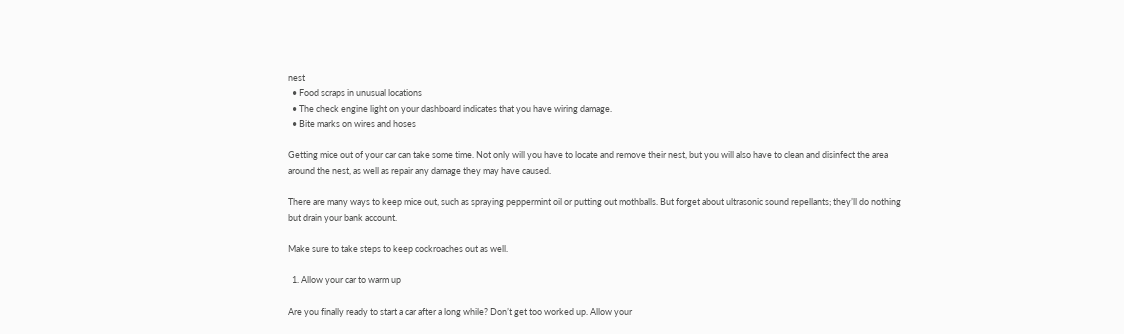nest
  • Food scraps in unusual locations
  • The check engine light on your dashboard indicates that you have wiring damage.
  • Bite marks on wires and hoses

Getting mice out of your car can take some time. Not only will you have to locate and remove their nest, but you will also have to clean and disinfect the area around the nest, as well as repair any damage they may have caused.

There are many ways to keep mice out, such as spraying peppermint oil or putting out mothballs. But forget about ultrasonic sound repellants; they’ll do nothing but drain your bank account.

Make sure to take steps to keep cockroaches out as well.

  1. Allow your car to warm up

Are you finally ready to start a car after a long while? Don’t get too worked up. Allow your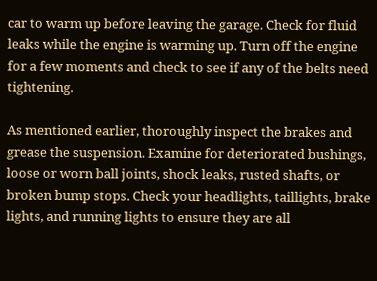car to warm up before leaving the garage. Check for fluid leaks while the engine is warming up. Turn off the engine for a few moments and check to see if any of the belts need tightening.

As mentioned earlier, thoroughly inspect the brakes and grease the suspension. Examine for deteriorated bushings, loose or worn ball joints, shock leaks, rusted shafts, or broken bump stops. Check your headlights, taillights, brake lights, and running lights to ensure they are all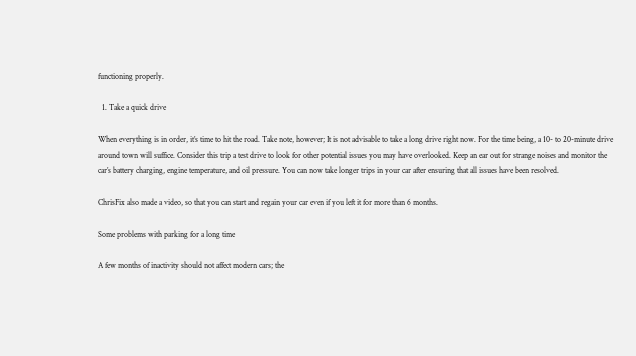functioning properly.

  1. Take a quick drive

When everything is in order, it’s time to hit the road. Take note, however; It is not advisable to take a long drive right now. For the time being, a 10- to 20-minute drive around town will suffice. Consider this trip a test drive to look for other potential issues you may have overlooked. Keep an ear out for strange noises and monitor the car’s battery charging, engine temperature, and oil pressure. You can now take longer trips in your car after ensuring that all issues have been resolved.

ChrisFix also made a video, so that you can start and regain your car even if you left it for more than 6 months.

Some problems with parking for a long time

A few months of inactivity should not affect modern cars; the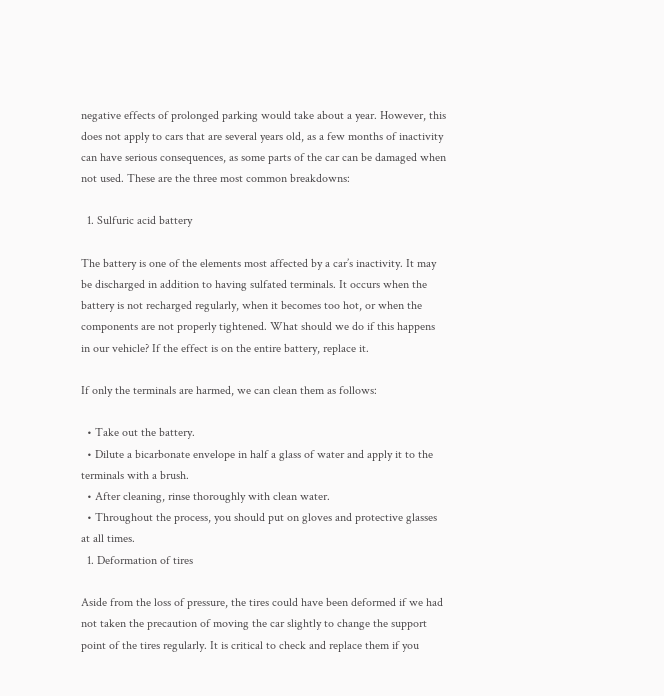negative effects of prolonged parking would take about a year. However, this does not apply to cars that are several years old, as a few months of inactivity can have serious consequences, as some parts of the car can be damaged when not used. These are the three most common breakdowns:

  1. Sulfuric acid battery

The battery is one of the elements most affected by a car’s inactivity. It may be discharged in addition to having sulfated terminals. It occurs when the battery is not recharged regularly, when it becomes too hot, or when the components are not properly tightened. What should we do if this happens in our vehicle? If the effect is on the entire battery, replace it.

If only the terminals are harmed, we can clean them as follows:

  • Take out the battery.
  • Dilute a bicarbonate envelope in half a glass of water and apply it to the terminals with a brush.
  • After cleaning, rinse thoroughly with clean water.
  • Throughout the process, you should put on gloves and protective glasses at all times.
  1. Deformation of tires

Aside from the loss of pressure, the tires could have been deformed if we had not taken the precaution of moving the car slightly to change the support point of the tires regularly. It is critical to check and replace them if you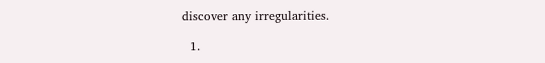discover any irregularities.

  1.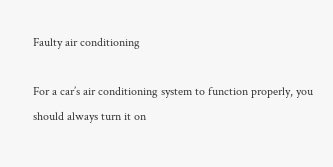Faulty air conditioning

For a car’s air conditioning system to function properly, you should always turn it on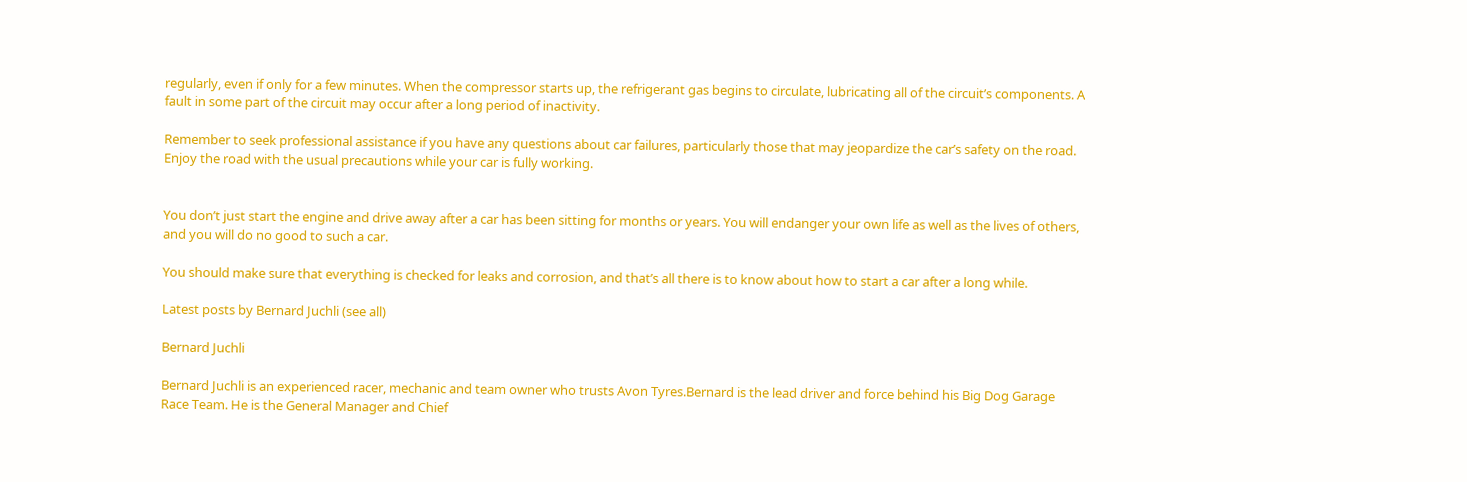regularly, even if only for a few minutes. When the compressor starts up, the refrigerant gas begins to circulate, lubricating all of the circuit’s components. A fault in some part of the circuit may occur after a long period of inactivity.

Remember to seek professional assistance if you have any questions about car failures, particularly those that may jeopardize the car’s safety on the road. Enjoy the road with the usual precautions while your car is fully working.


You don’t just start the engine and drive away after a car has been sitting for months or years. You will endanger your own life as well as the lives of others, and you will do no good to such a car.

You should make sure that everything is checked for leaks and corrosion, and that’s all there is to know about how to start a car after a long while.

Latest posts by Bernard Juchli (see all)

Bernard Juchli

Bernard Juchli is an experienced racer, mechanic and team owner who trusts Avon Tyres.Bernard is the lead driver and force behind his Big Dog Garage Race Team. He is the General Manager and Chief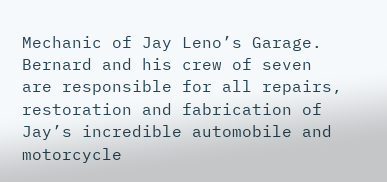Mechanic of Jay Leno’s Garage. Bernard and his crew of seven are responsible for all repairs, restoration and fabrication of Jay’s incredible automobile and motorcycle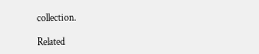collection.

Related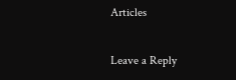Articles

Leave a Reply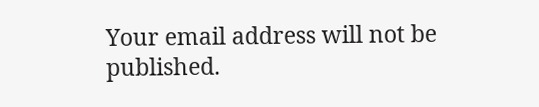Your email address will not be published.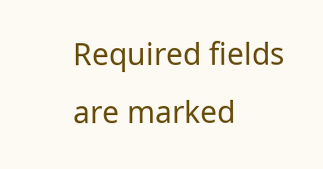Required fields are marked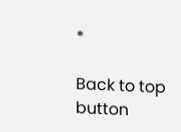*

Back to top button